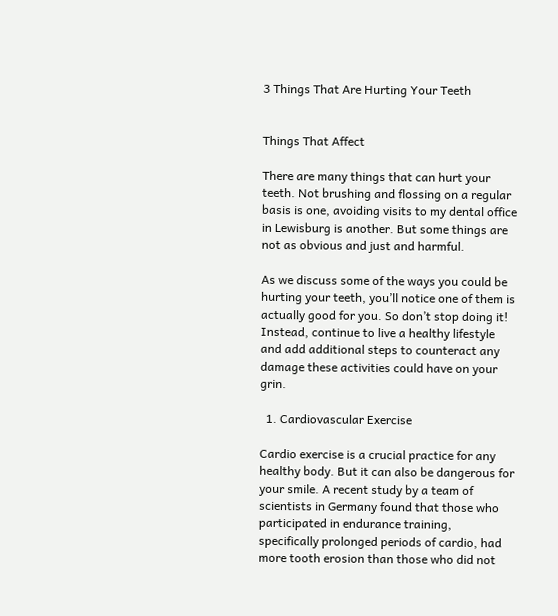3 Things That Are Hurting Your Teeth


Things That Affect

There are many things that can hurt your teeth. Not brushing and flossing on a regular basis is one, avoiding visits to my dental office in Lewisburg is another. But some things are not as obvious and just and harmful.

As we discuss some of the ways you could be hurting your teeth, you’ll notice one of them is actually good for you. So don’t stop doing it! Instead, continue to live a healthy lifestyle and add additional steps to counteract any damage these activities could have on your grin.

  1. Cardiovascular Exercise

Cardio exercise is a crucial practice for any healthy body. But it can also be dangerous for your smile. A recent study by a team of scientists in Germany found that those who participated in endurance training, specifically prolonged periods of cardio, had more tooth erosion than those who did not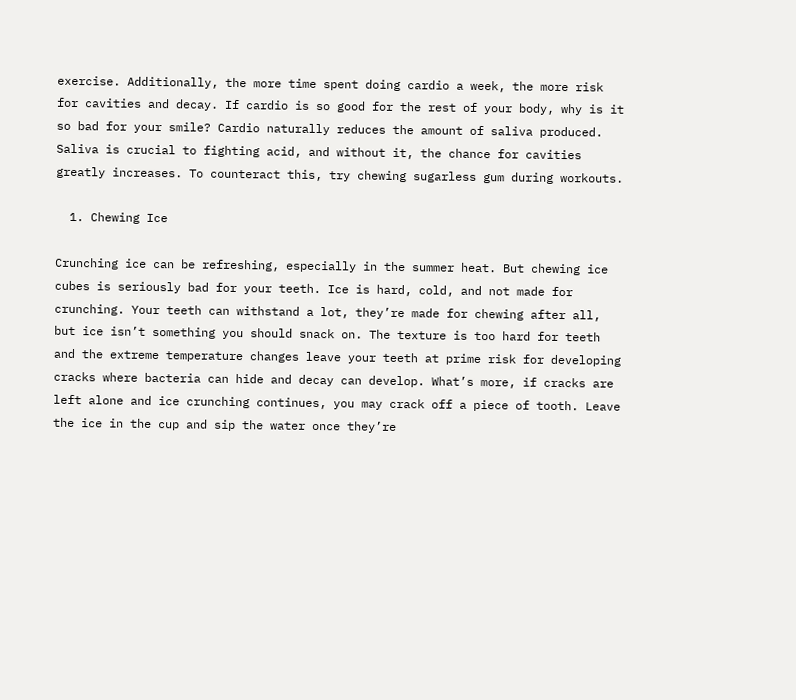exercise. Additionally, the more time spent doing cardio a week, the more risk for cavities and decay. If cardio is so good for the rest of your body, why is it so bad for your smile? Cardio naturally reduces the amount of saliva produced. Saliva is crucial to fighting acid, and without it, the chance for cavities greatly increases. To counteract this, try chewing sugarless gum during workouts.

  1. Chewing Ice

Crunching ice can be refreshing, especially in the summer heat. But chewing ice cubes is seriously bad for your teeth. Ice is hard, cold, and not made for crunching. Your teeth can withstand a lot, they’re made for chewing after all, but ice isn’t something you should snack on. The texture is too hard for teeth and the extreme temperature changes leave your teeth at prime risk for developing cracks where bacteria can hide and decay can develop. What’s more, if cracks are left alone and ice crunching continues, you may crack off a piece of tooth. Leave the ice in the cup and sip the water once they’re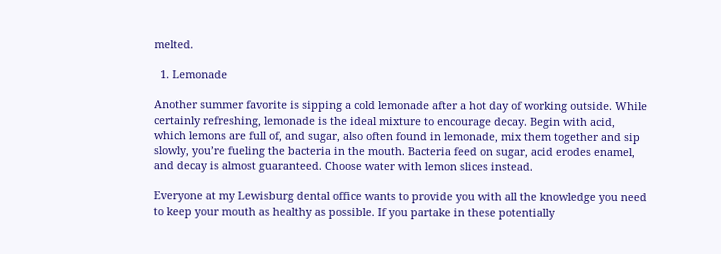melted.

  1. Lemonade

Another summer favorite is sipping a cold lemonade after a hot day of working outside. While certainly refreshing, lemonade is the ideal mixture to encourage decay. Begin with acid, which lemons are full of, and sugar, also often found in lemonade, mix them together and sip slowly, you’re fueling the bacteria in the mouth. Bacteria feed on sugar, acid erodes enamel, and decay is almost guaranteed. Choose water with lemon slices instead.

Everyone at my Lewisburg dental office wants to provide you with all the knowledge you need to keep your mouth as healthy as possible. If you partake in these potentially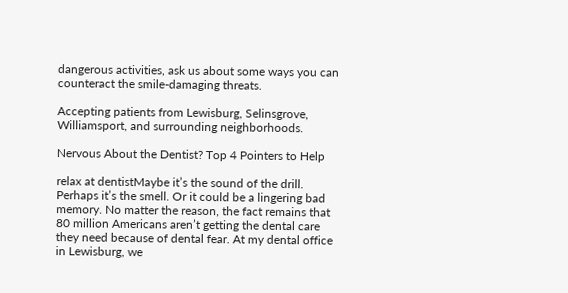dangerous activities, ask us about some ways you can counteract the smile-damaging threats.

Accepting patients from Lewisburg, Selinsgrove, Williamsport, and surrounding neighborhoods.

Nervous About the Dentist? Top 4 Pointers to Help

relax at dentistMaybe it’s the sound of the drill. Perhaps it’s the smell. Or it could be a lingering bad memory. No matter the reason, the fact remains that 80 million Americans aren’t getting the dental care they need because of dental fear. At my dental office in Lewisburg, we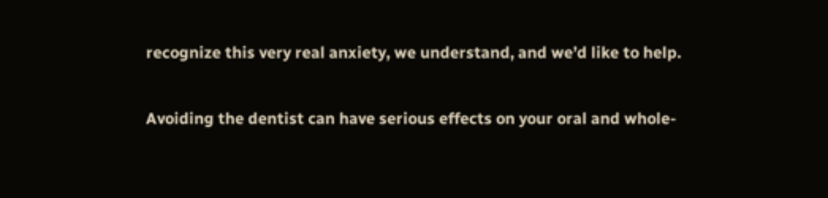recognize this very real anxiety, we understand, and we’d like to help.

Avoiding the dentist can have serious effects on your oral and whole-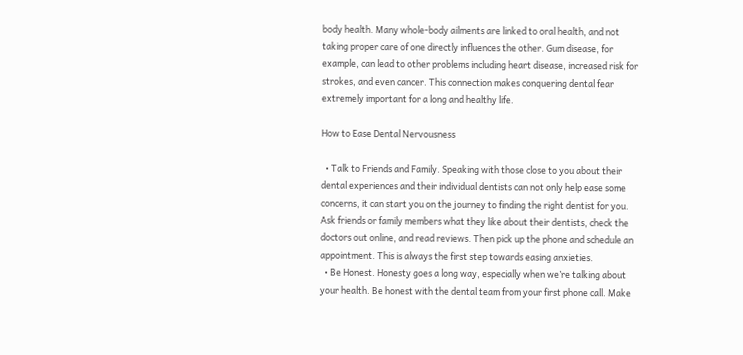body health. Many whole-body ailments are linked to oral health, and not taking proper care of one directly influences the other. Gum disease, for example, can lead to other problems including heart disease, increased risk for strokes, and even cancer. This connection makes conquering dental fear extremely important for a long and healthy life.

How to Ease Dental Nervousness

  • Talk to Friends and Family. Speaking with those close to you about their dental experiences and their individual dentists can not only help ease some concerns, it can start you on the journey to finding the right dentist for you. Ask friends or family members what they like about their dentists, check the doctors out online, and read reviews. Then pick up the phone and schedule an appointment. This is always the first step towards easing anxieties.
  • Be Honest. Honesty goes a long way, especially when we’re talking about your health. Be honest with the dental team from your first phone call. Make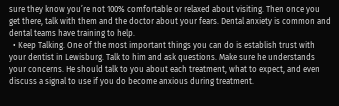sure they know you’re not 100% comfortable or relaxed about visiting. Then once you get there, talk with them and the doctor about your fears. Dental anxiety is common and dental teams have training to help.
  • Keep Talking. One of the most important things you can do is establish trust with your dentist in Lewisburg. Talk to him and ask questions. Make sure he understands your concerns. He should talk to you about each treatment, what to expect, and even discuss a signal to use if you do become anxious during treatment.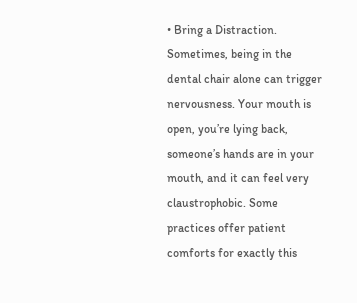• Bring a Distraction. Sometimes, being in the dental chair alone can trigger nervousness. Your mouth is open, you’re lying back, someone’s hands are in your mouth, and it can feel very claustrophobic. Some practices offer patient comforts for exactly this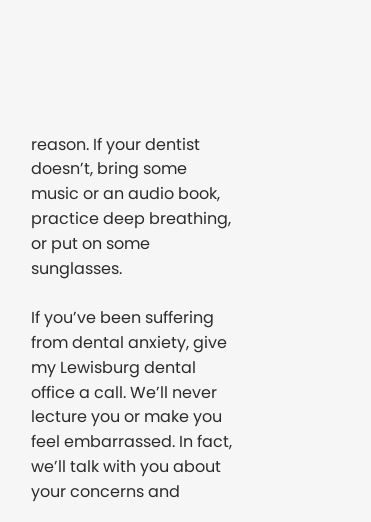reason. If your dentist doesn’t, bring some music or an audio book, practice deep breathing, or put on some sunglasses.

If you’ve been suffering from dental anxiety, give my Lewisburg dental office a call. We’ll never lecture you or make you feel embarrassed. In fact, we’ll talk with you about your concerns and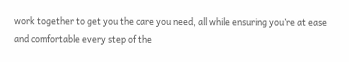work together to get you the care you need, all while ensuring you’re at ease and comfortable every step of the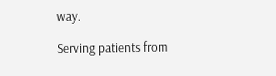way.

Serving patients from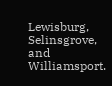Lewisburg, Selinsgrove, and Williamsport.